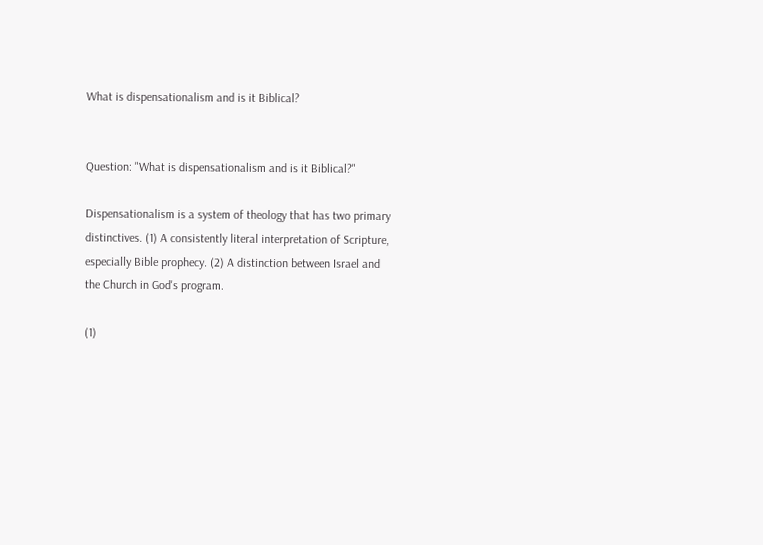What is dispensationalism and is it Biblical?


Question: "What is dispensationalism and is it Biblical?"

Dispensationalism is a system of theology that has two primary distinctives. (1) A consistently literal interpretation of Scripture, especially Bible prophecy. (2) A distinction between Israel and the Church in God's program.

(1)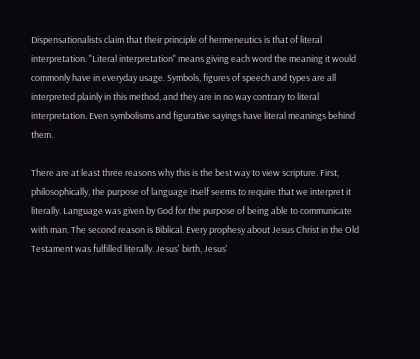Dispensationalists claim that their principle of hermeneutics is that of literal interpretation. "Literal interpretation" means giving each word the meaning it would commonly have in everyday usage. Symbols, figures of speech and types are all interpreted plainly in this method, and they are in no way contrary to literal interpretation. Even symbolisms and figurative sayings have literal meanings behind them.

There are at least three reasons why this is the best way to view scripture. First, philosophically, the purpose of language itself seems to require that we interpret it literally. Language was given by God for the purpose of being able to communicate with man. The second reason is Biblical. Every prophesy about Jesus Christ in the Old Testament was fulfilled literally. Jesus' birth, Jesus'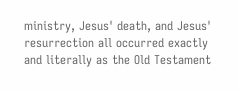ministry, Jesus' death, and Jesus' resurrection all occurred exactly and literally as the Old Testament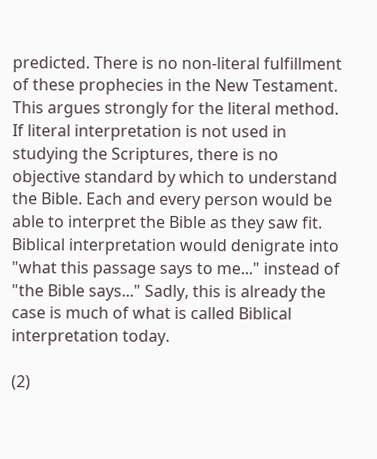predicted. There is no non-literal fulfillment of these prophecies in the New Testament. This argues strongly for the literal method. If literal interpretation is not used in studying the Scriptures, there is no objective standard by which to understand the Bible. Each and every person would be able to interpret the Bible as they saw fit. Biblical interpretation would denigrate into "what this passage says to me..." instead of "the Bible says..." Sadly, this is already the case is much of what is called Biblical interpretation today.

(2)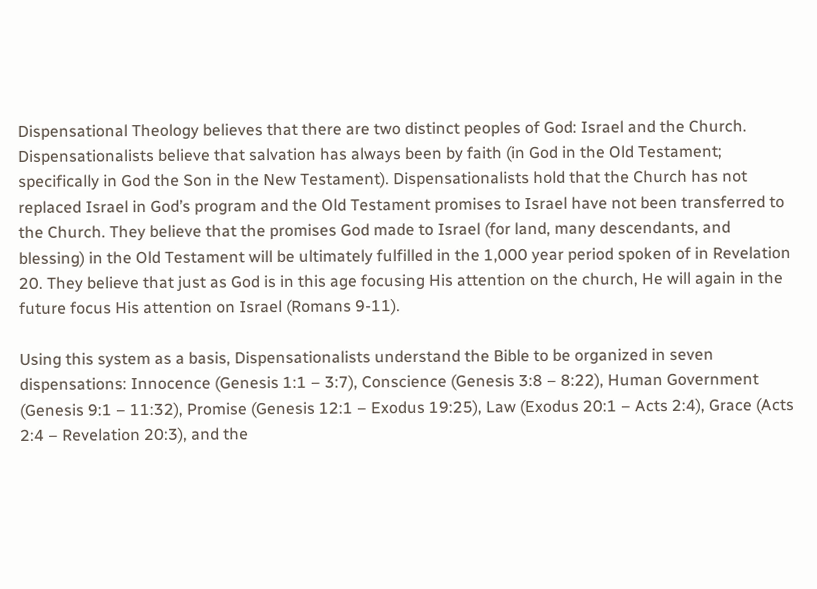Dispensational Theology believes that there are two distinct peoples of God: Israel and the Church. Dispensationalists believe that salvation has always been by faith (in God in the Old Testament; specifically in God the Son in the New Testament). Dispensationalists hold that the Church has not replaced Israel in God’s program and the Old Testament promises to Israel have not been transferred to the Church. They believe that the promises God made to Israel (for land, many descendants, and blessing) in the Old Testament will be ultimately fulfilled in the 1,000 year period spoken of in Revelation 20. They believe that just as God is in this age focusing His attention on the church, He will again in the future focus His attention on Israel (Romans 9-11).

Using this system as a basis, Dispensationalists understand the Bible to be organized in seven dispensations: Innocence (Genesis 1:1 – 3:7), Conscience (Genesis 3:8 – 8:22), Human Government (Genesis 9:1 – 11:32), Promise (Genesis 12:1 – Exodus 19:25), Law (Exodus 20:1 – Acts 2:4), Grace (Acts 2:4 – Revelation 20:3), and the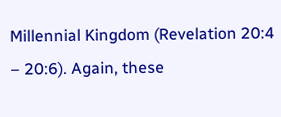Millennial Kingdom (Revelation 20:4 – 20:6). Again, these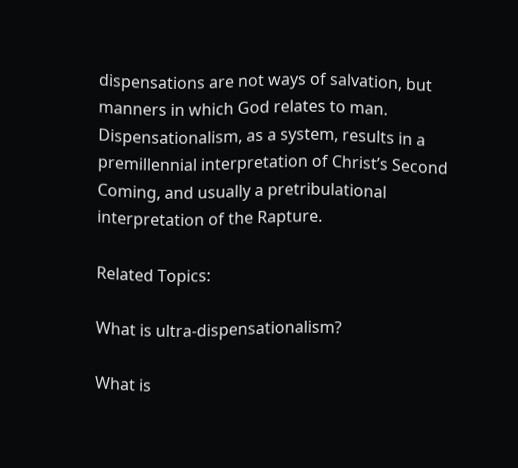dispensations are not ways of salvation, but manners in which God relates to man. Dispensationalism, as a system, results in a premillennial interpretation of Christ’s Second Coming, and usually a pretribulational interpretation of the Rapture.

Related Topics:

What is ultra-dispensationalism?

What is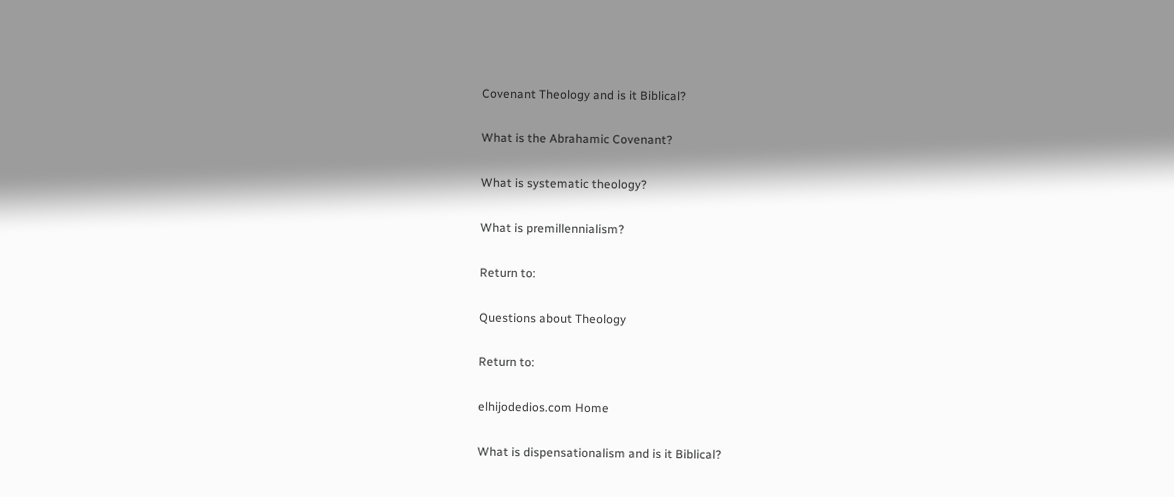Covenant Theology and is it Biblical?

What is the Abrahamic Covenant?

What is systematic theology?

What is premillennialism?

Return to:

Questions about Theology

Return to:

elhijodedios.com Home

What is dispensationalism and is it Biblical?